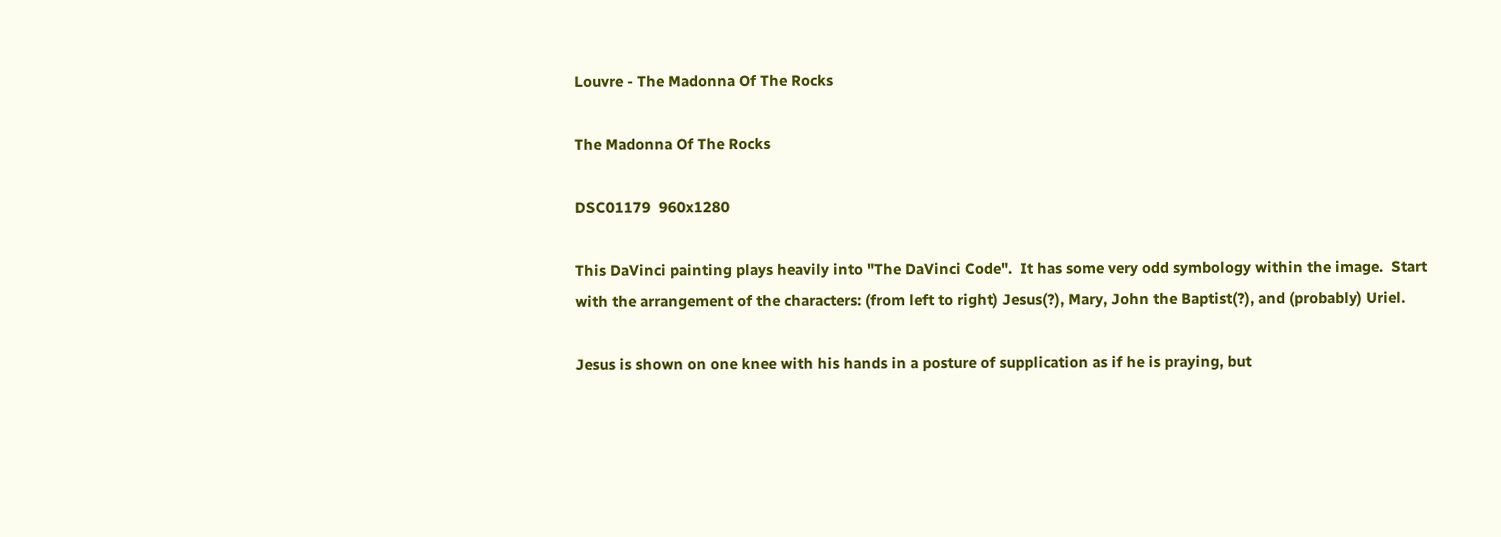Louvre - The Madonna Of The Rocks

The Madonna Of The Rocks

DSC01179  960x1280

This DaVinci painting plays heavily into "The DaVinci Code".  It has some very odd symbology within the image.  Start with the arrangement of the characters: (from left to right) Jesus(?), Mary, John the Baptist(?), and (probably) Uriel.

Jesus is shown on one knee with his hands in a posture of supplication as if he is praying, but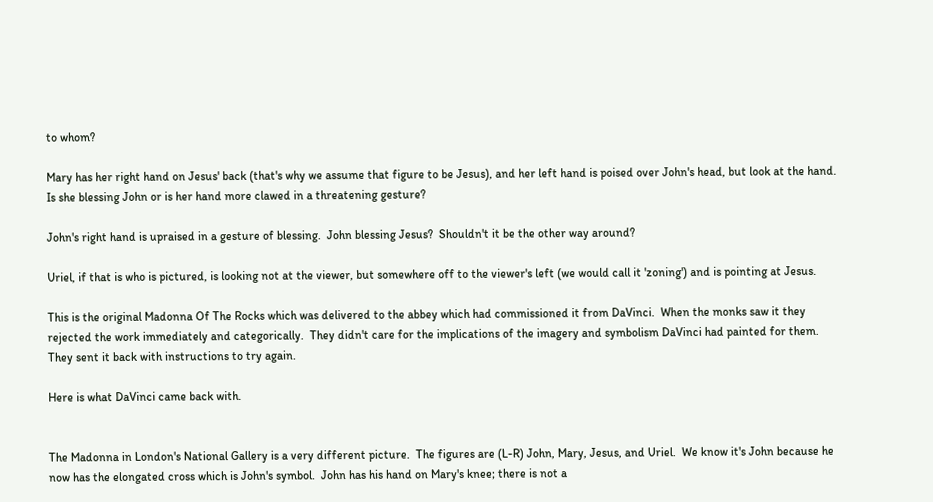to whom?

Mary has her right hand on Jesus' back (that's why we assume that figure to be Jesus), and her left hand is poised over John's head, but look at the hand.  Is she blessing John or is her hand more clawed in a threatening gesture?

John's right hand is upraised in a gesture of blessing.  John blessing Jesus?  Shouldn't it be the other way around?

Uriel, if that is who is pictured, is looking not at the viewer, but somewhere off to the viewer's left (we would call it 'zoning') and is pointing at Jesus.

This is the original Madonna Of The Rocks which was delivered to the abbey which had commissioned it from DaVinci.  When the monks saw it they rejected the work immediately and categorically.  They didn't care for the implications of the imagery and symbolism DaVinci had painted for them.  They sent it back with instructions to try again.

Here is what DaVinci came back with.


The Madonna in London's National Gallery is a very different picture.  The figures are (L-R) John, Mary, Jesus, and Uriel.  We know it's John because he now has the elongated cross which is John's symbol.  John has his hand on Mary's knee; there is not a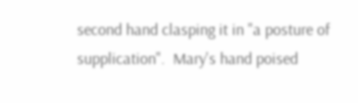second hand clasping it in "a posture of supplication".  Mary's hand poised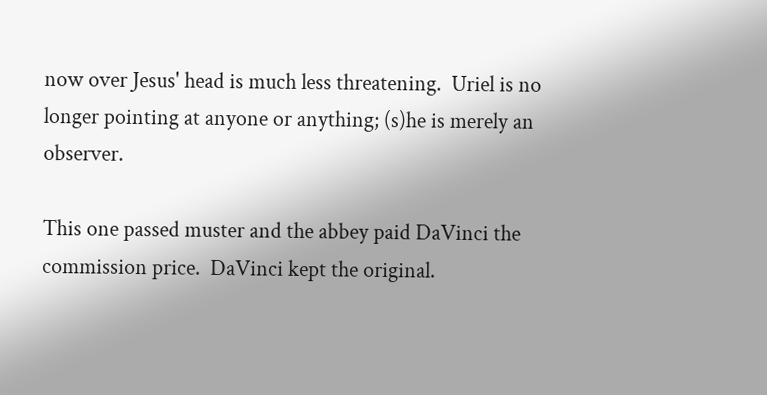now over Jesus' head is much less threatening.  Uriel is no longer pointing at anyone or anything; (s)he is merely an observer.

This one passed muster and the abbey paid DaVinci the commission price.  DaVinci kept the original.